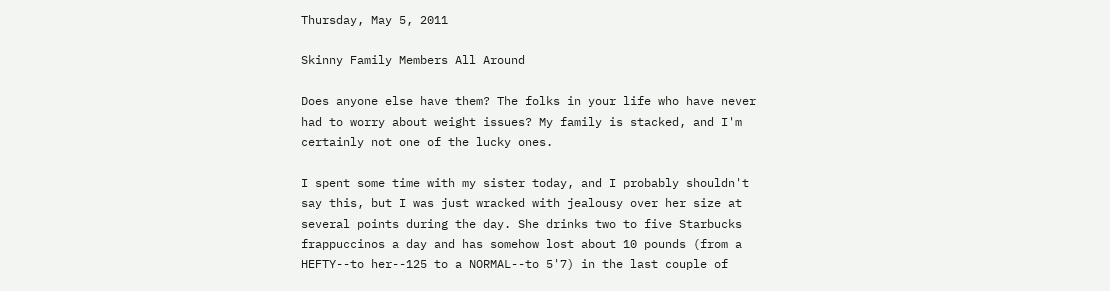Thursday, May 5, 2011

Skinny Family Members All Around

Does anyone else have them? The folks in your life who have never had to worry about weight issues? My family is stacked, and I'm certainly not one of the lucky ones.

I spent some time with my sister today, and I probably shouldn't say this, but I was just wracked with jealousy over her size at several points during the day. She drinks two to five Starbucks frappuccinos a day and has somehow lost about 10 pounds (from a HEFTY--to her--125 to a NORMAL--to 5'7) in the last couple of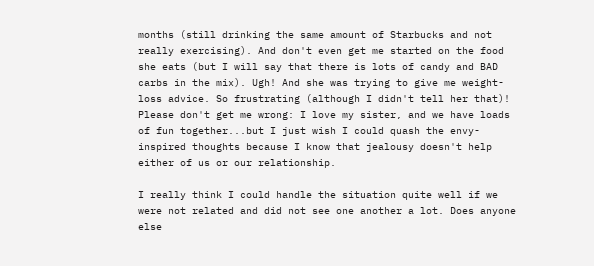months (still drinking the same amount of Starbucks and not really exercising). And don't even get me started on the food she eats (but I will say that there is lots of candy and BAD carbs in the mix). Ugh! And she was trying to give me weight-loss advice. So frustrating (although I didn't tell her that)! Please don't get me wrong: I love my sister, and we have loads of fun together...but I just wish I could quash the envy-inspired thoughts because I know that jealousy doesn't help either of us or our relationship.

I really think I could handle the situation quite well if we were not related and did not see one another a lot. Does anyone else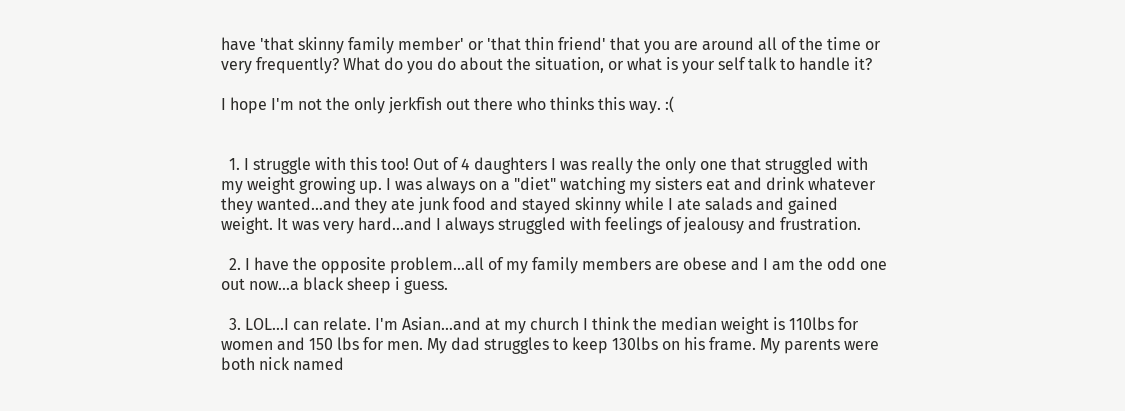have 'that skinny family member' or 'that thin friend' that you are around all of the time or very frequently? What do you do about the situation, or what is your self talk to handle it?

I hope I'm not the only jerkfish out there who thinks this way. :(


  1. I struggle with this too! Out of 4 daughters I was really the only one that struggled with my weight growing up. I was always on a "diet" watching my sisters eat and drink whatever they wanted...and they ate junk food and stayed skinny while I ate salads and gained weight. It was very hard...and I always struggled with feelings of jealousy and frustration.

  2. I have the opposite problem...all of my family members are obese and I am the odd one out now...a black sheep i guess.

  3. LOL...I can relate. I'm Asian...and at my church I think the median weight is 110lbs for women and 150 lbs for men. My dad struggles to keep 130lbs on his frame. My parents were both nick named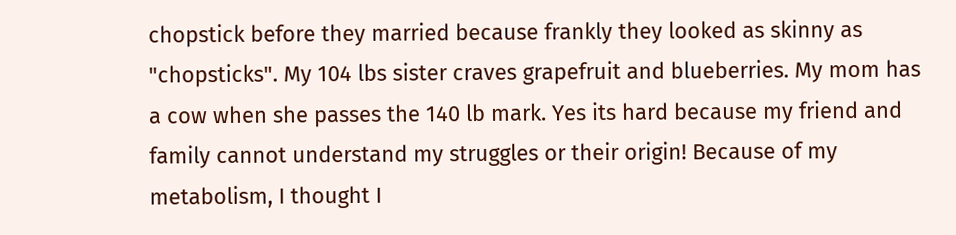chopstick before they married because frankly they looked as skinny as "chopsticks". My 104 lbs sister craves grapefruit and blueberries. My mom has a cow when she passes the 140 lb mark. Yes its hard because my friend and family cannot understand my struggles or their origin! Because of my metabolism, I thought I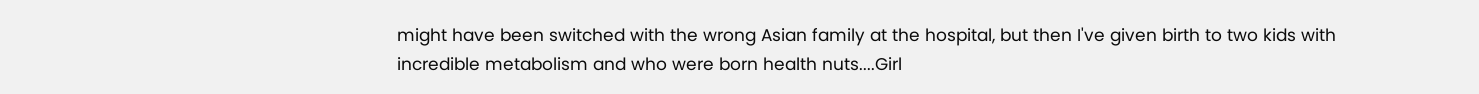might have been switched with the wrong Asian family at the hospital, but then I've given birth to two kids with incredible metabolism and who were born health nuts....Girl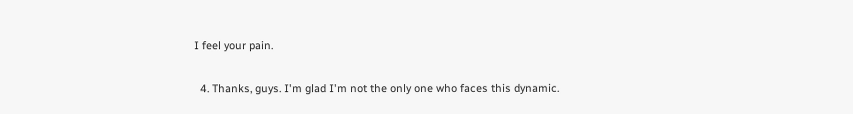I feel your pain.

  4. Thanks, guys. I'm glad I'm not the only one who faces this dynamic.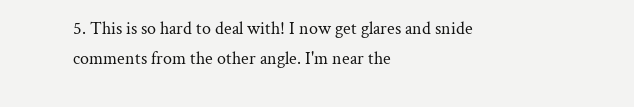5. This is so hard to deal with! I now get glares and snide comments from the other angle. I'm near the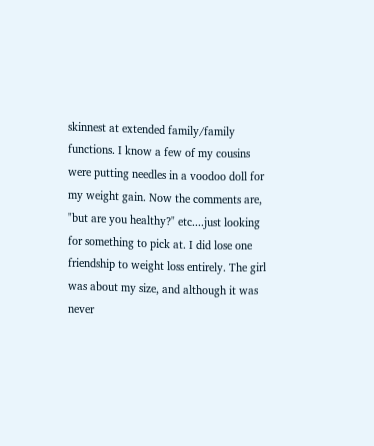skinnest at extended family/family functions. I know a few of my cousins were putting needles in a voodoo doll for my weight gain. Now the comments are, "but are you healthy?" etc....just looking for something to pick at. I did lose one friendship to weight loss entirely. The girl was about my size, and although it was never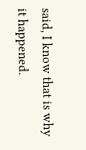said, I know that is why it happened.